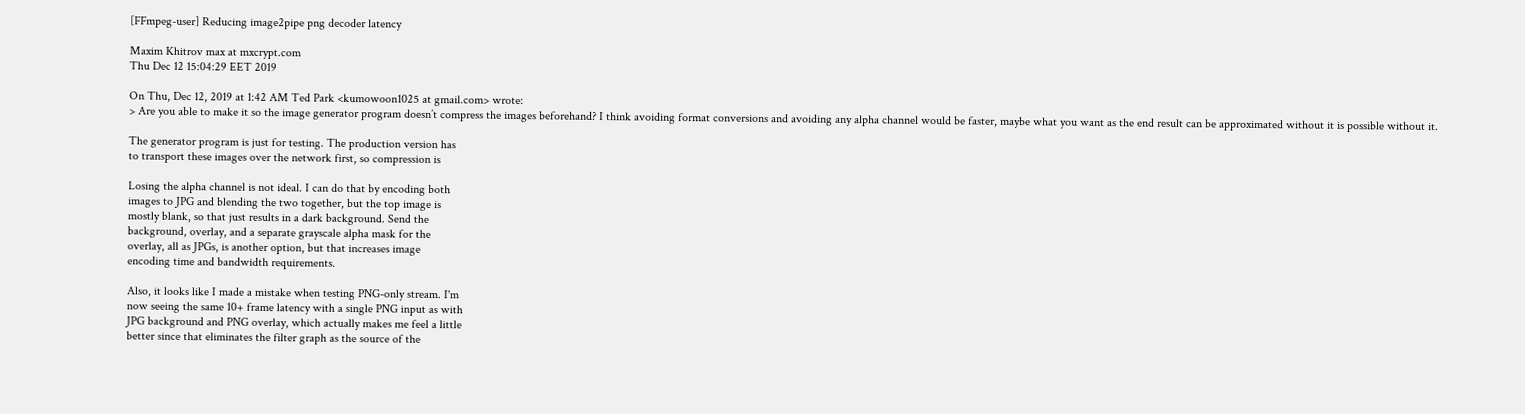[FFmpeg-user] Reducing image2pipe png decoder latency

Maxim Khitrov max at mxcrypt.com
Thu Dec 12 15:04:29 EET 2019

On Thu, Dec 12, 2019 at 1:42 AM Ted Park <kumowoon1025 at gmail.com> wrote:
> Are you able to make it so the image generator program doesn’t compress the images beforehand? I think avoiding format conversions and avoiding any alpha channel would be faster, maybe what you want as the end result can be approximated without it is possible without it.

The generator program is just for testing. The production version has
to transport these images over the network first, so compression is

Losing the alpha channel is not ideal. I can do that by encoding both
images to JPG and blending the two together, but the top image is
mostly blank, so that just results in a dark background. Send the
background, overlay, and a separate grayscale alpha mask for the
overlay, all as JPGs, is another option, but that increases image
encoding time and bandwidth requirements.

Also, it looks like I made a mistake when testing PNG-only stream. I'm
now seeing the same 10+ frame latency with a single PNG input as with
JPG background and PNG overlay, which actually makes me feel a little
better since that eliminates the filter graph as the source of the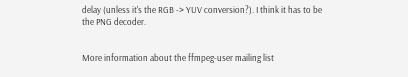delay (unless it's the RGB -> YUV conversion?). I think it has to be
the PNG decoder.


More information about the ffmpeg-user mailing list